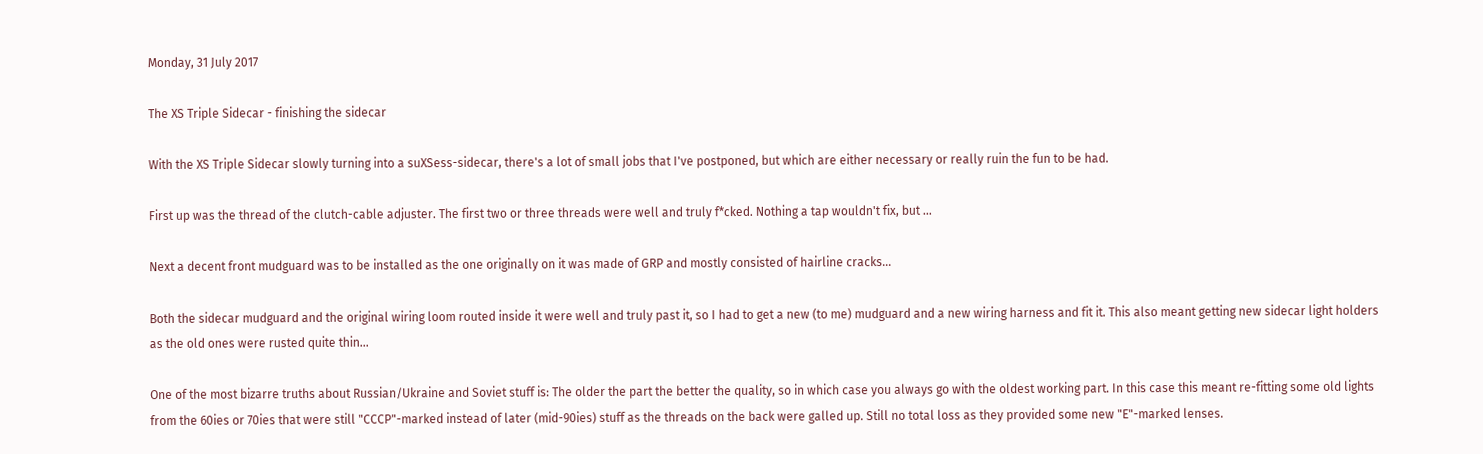Monday, 31 July 2017

The XS Triple Sidecar - finishing the sidecar

With the XS Triple Sidecar slowly turning into a suXSess-sidecar, there's a lot of small jobs that I've postponed, but which are either necessary or really ruin the fun to be had.

First up was the thread of the clutch-cable adjuster. The first two or three threads were well and truly f*cked. Nothing a tap wouldn't fix, but ...

Next a decent front mudguard was to be installed as the one originally on it was made of GRP and mostly consisted of hairline cracks...

Both the sidecar mudguard and the original wiring loom routed inside it were well and truly past it, so I had to get a new (to me) mudguard and a new wiring harness and fit it. This also meant getting new sidecar light holders as the old ones were rusted quite thin...

One of the most bizarre truths about Russian/Ukraine and Soviet stuff is: The older the part the better the quality, so in which case you always go with the oldest working part. In this case this meant re-fitting some old lights from the 60ies or 70ies that were still "CCCP"-marked instead of later (mid-90ies) stuff as the threads on the back were galled up. Still no total loss as they provided some new "E"-marked lenses.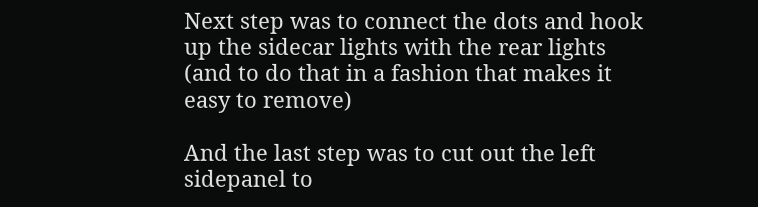Next step was to connect the dots and hook up the sidecar lights with the rear lights (and to do that in a fashion that makes it easy to remove)

And the last step was to cut out the left sidepanel to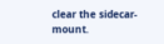clear the sidecar-mount.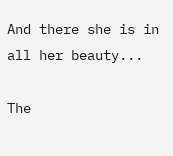And there she is in all her beauty...

The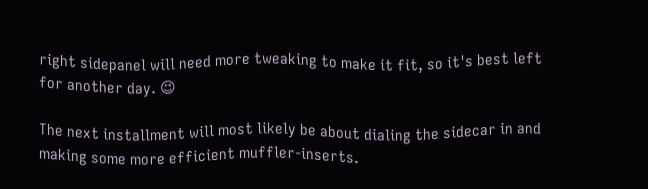right sidepanel will need more tweaking to make it fit, so it's best left for another day. 😉

The next installment will most likely be about dialing the sidecar in and making some more efficient muffler-inserts.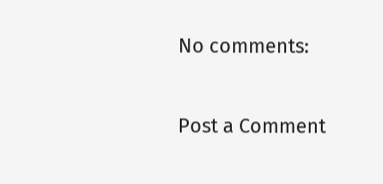No comments:

Post a Comment